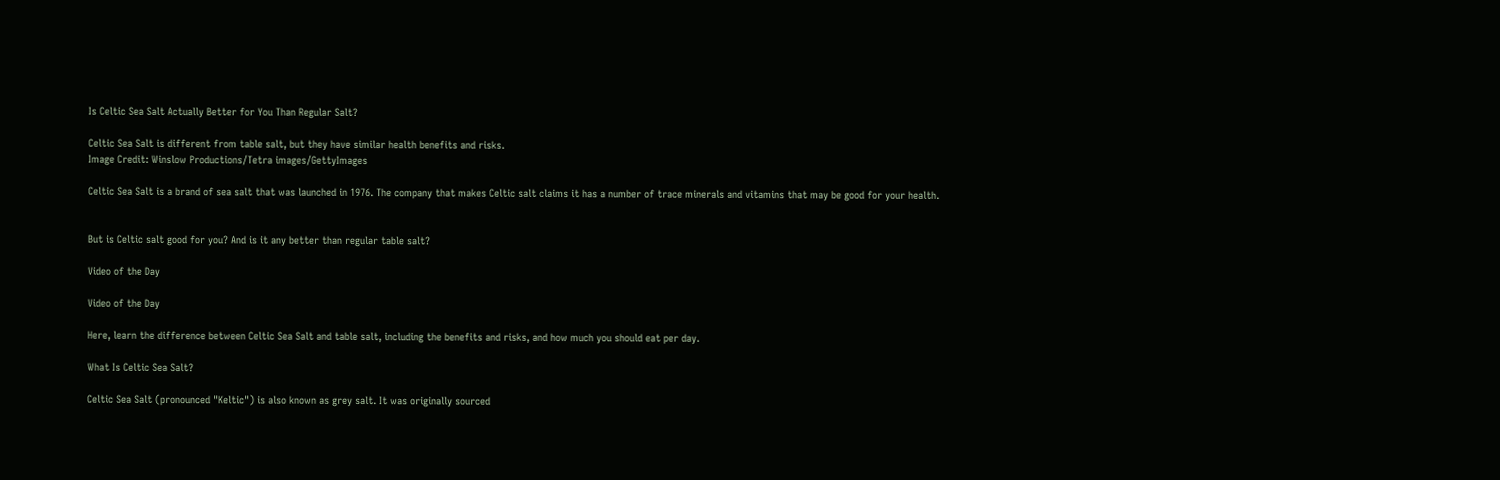Is Celtic Sea Salt Actually Better for You Than Regular Salt?

Celtic Sea Salt is different from table salt, but they have similar health benefits and risks.
Image Credit: Winslow Productions/Tetra images/GettyImages

Celtic Sea Salt is a brand of sea salt that was launched in 1976. The company that makes Celtic salt claims it has a number of trace minerals and vitamins that may be good for your health.


But is Celtic salt good for you? And is it any better than regular table salt?

Video of the Day

Video of the Day

Here, learn the difference between Celtic Sea Salt and table salt, including the benefits and risks, and how much you should eat per day.

What Is Celtic Sea Salt?

Celtic Sea Salt (pronounced "Keltic") is also known as grey salt. It was originally sourced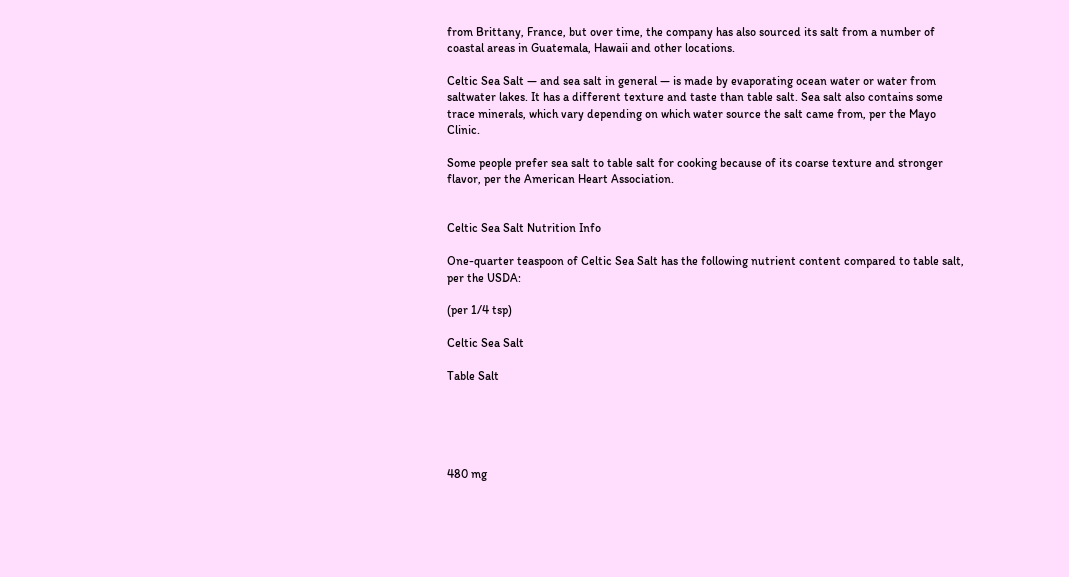from Brittany, France, but over time, the company has also sourced its salt from a number of coastal areas in Guatemala, Hawaii and other locations.

Celtic Sea Salt — and sea salt in general — is made by evaporating ocean water or water from saltwater lakes. It has a different texture and taste than table salt. Sea salt also contains some trace minerals, which vary depending on which water source the salt came from, per the Mayo Clinic.

Some people prefer sea salt to table salt for cooking because of its coarse texture and stronger flavor, per the American Heart Association.


Celtic Sea Salt Nutrition Info

One-quarter teaspoon of Celtic Sea Salt has the following nutrient content compared to table salt, per the USDA:

(per 1/4 tsp)

Celtic Sea Salt

Table Salt





480 mg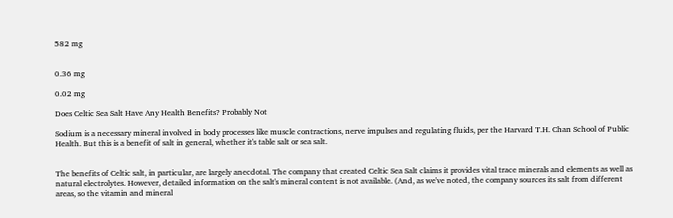582 mg


0.36 mg

0.02 mg

Does Celtic Sea Salt Have Any Health Benefits? Probably Not

Sodium is a necessary mineral involved in body processes like muscle contractions, nerve impulses and regulating fluids, per the Harvard T.H. Chan School of Public Health. But this is a benefit of salt in general, whether it's table salt or sea salt.


The benefits of Celtic salt, in particular, are largely anecdotal. The company that created Celtic Sea Salt claims it provides vital trace minerals and elements as well as natural electrolytes. However, detailed information on the salt's mineral content is not available. (And, as we've noted, the company sources its salt from different areas, so the vitamin and mineral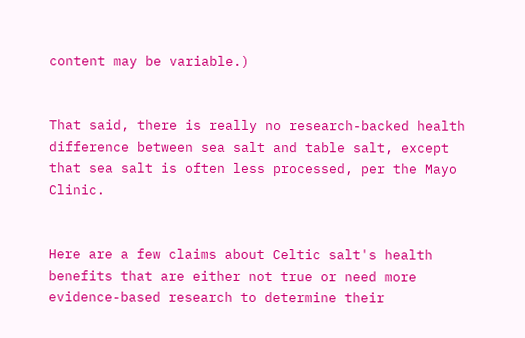content may be variable.)


That said, there is really no research-backed health difference between sea salt and table salt, except that sea salt is often less processed, per the Mayo Clinic.


Here are a few claims about Celtic salt's health benefits that are either not true or need more evidence-based research to determine their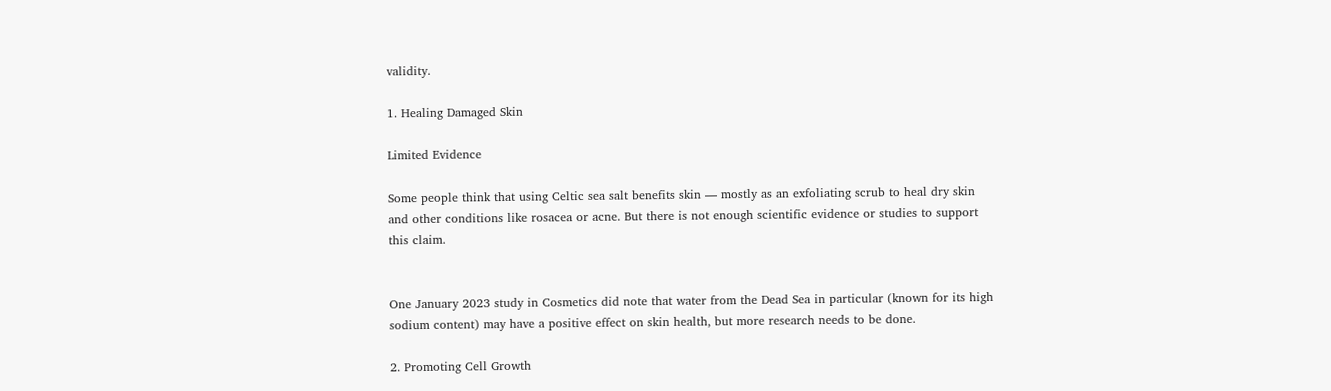validity.

1. Healing Damaged Skin

Limited Evidence

Some people think that using Celtic sea salt benefits skin — mostly as an exfoliating scrub to heal dry skin and other conditions like rosacea or acne. But there is not enough scientific evidence or studies to support this claim.


One January 2023 study in Cosmetics did note that water from the Dead Sea in particular (known for its high sodium content) may have a positive effect on skin health, but more research needs to be done.

2. Promoting Cell Growth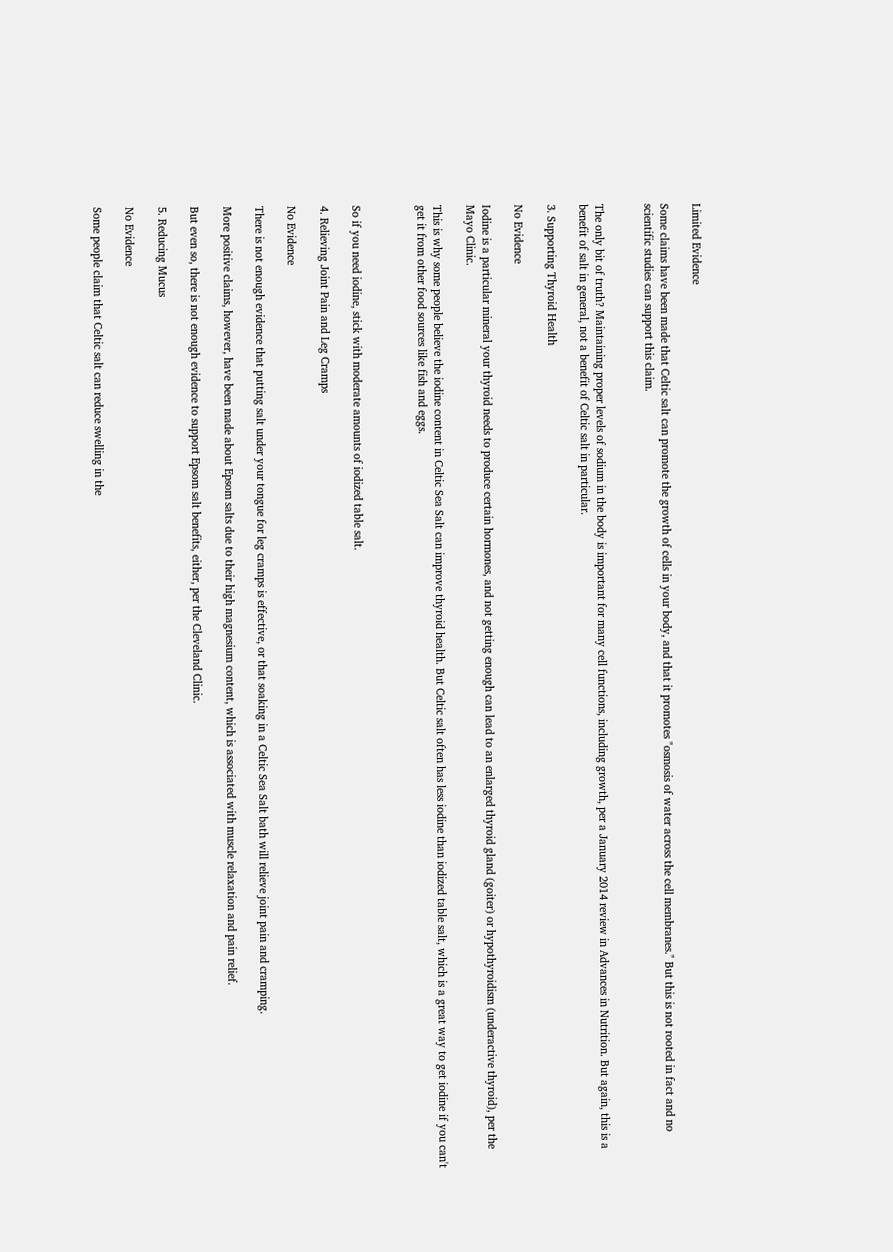Limited Evidence

Some claims have been made that Celtic salt can promote the growth of cells in your body, and that it promotes "osmosis of water across the cell membranes." But this is not rooted in fact and no scientific studies can support this claim.


The only bit of truth? Maintaining proper levels of sodium in the body is important for many cell functions, including growth, per a January 2014 review in Advances in Nutrition. But again, this is a benefit of salt in general, not a benefit of Celtic salt in particular.

3. Supporting Thyroid Health

No Evidence

Iodine is a particular mineral your thyroid needs to produce certain hormones, and not getting enough can lead to an enlarged thyroid gland (goiter) or hypothyroidism (underactive thyroid), per the Mayo Clinic.

This is why some people believe the iodine content in Celtic Sea Salt can improve thyroid health. But Celtic salt often has less iodine than iodized table salt, which is a great way to get iodine if you can't get it from other food sources like fish and eggs.



So if you need iodine, stick with moderate amounts of iodized table salt.

4. Relieving Joint Pain and Leg Cramps

No Evidence

There is not enough evidence that putting salt under your tongue for leg cramps is effective, or that soaking in a Celtic Sea Salt bath will relieve joint pain and cramping.

More positive claims, however, have been made about Epsom salts due to their high magnesium content, which is associated with muscle relaxation and pain relief.

But even so, there is not enough evidence to support Epsom salt benefits, either, per the Cleveland Clinic.

5. Reducing Mucus

No Evidence

Some people claim that Celtic salt can reduce swelling in the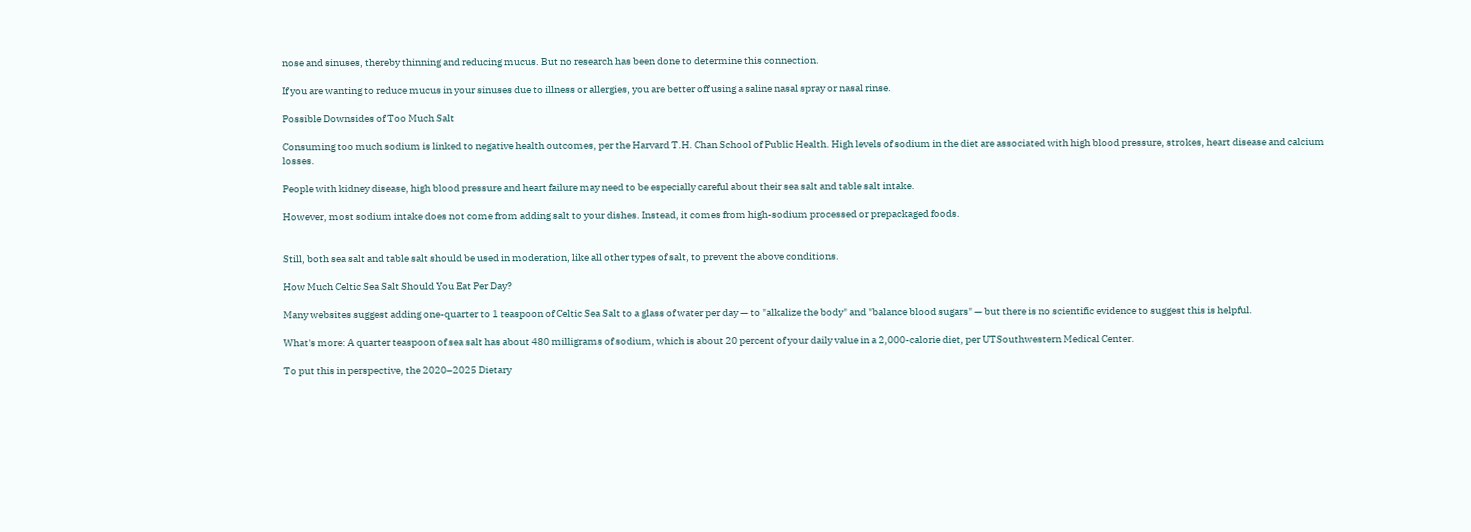nose and sinuses, thereby thinning and reducing mucus. But no research has been done to determine this connection.

If you are wanting to reduce mucus in your sinuses due to illness or allergies, you are better off using a saline nasal spray or nasal rinse.

Possible Downsides of Too Much Salt

Consuming too much sodium is linked to negative health outcomes, per the Harvard T.H. Chan School of Public Health. High levels of sodium in the diet are associated with high blood pressure, strokes, heart disease and calcium losses.

People with kidney disease, high blood pressure and heart failure may need to be especially careful about their sea salt and table salt intake.

However, most sodium intake does not come from adding salt to your dishes. Instead, it comes from high-sodium processed or prepackaged foods.


Still, both sea salt and table salt should be used in moderation, like all other types of salt, to prevent the above conditions.

How Much Celtic Sea Salt Should You Eat Per Day?

Many websites suggest adding one-quarter to 1 teaspoon of Celtic Sea Salt to a glass of water per day — to "alkalize the body" and "balance blood sugars" — but there is no scientific evidence to suggest this is helpful.

What's more: A quarter teaspoon of sea salt has about 480 milligrams of sodium, which is about 20 percent of your daily value in a 2,000-calorie diet, per UTSouthwestern Medical Center.

To put this in perspective, the 2020–2025 Dietary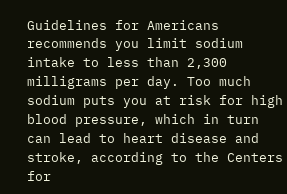Guidelines for Americans recommends you limit sodium intake to less than 2,300 milligrams per day. Too much sodium puts you at risk for high blood pressure, which in turn can lead to heart disease and stroke, according to the Centers for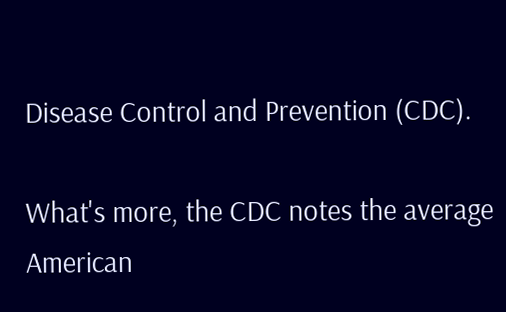Disease Control and Prevention (CDC).

What's more, the CDC notes the average American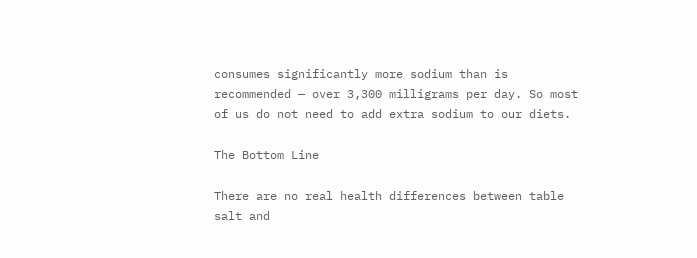consumes significantly more sodium than is recommended — over 3,300 milligrams per day. So most of us do not need to add extra sodium to our diets.

The Bottom Line

There are no real health differences between table salt and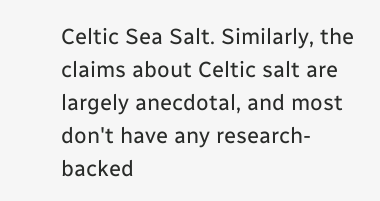Celtic Sea Salt. Similarly, the claims about Celtic salt are largely anecdotal, and most don't have any research-backed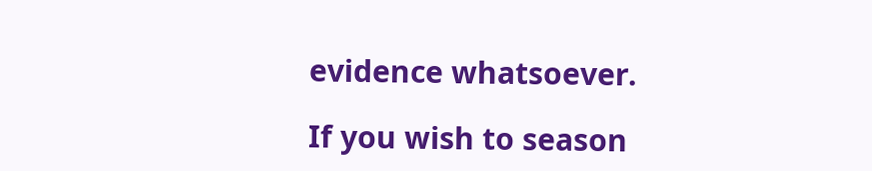evidence whatsoever.

If you wish to season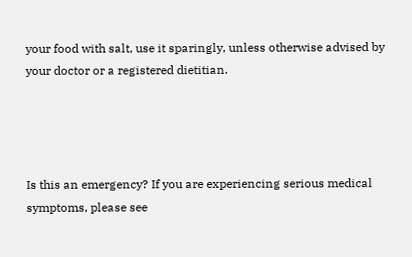your food with salt, use it sparingly, unless otherwise advised by your doctor or a registered dietitian.




Is this an emergency? If you are experiencing serious medical symptoms, please see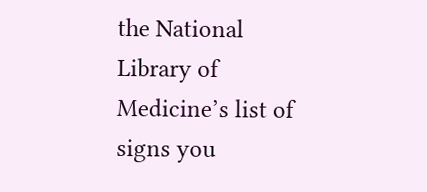the National Library of Medicine’s list of signs you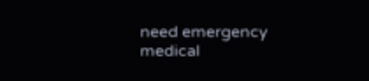need emergency medical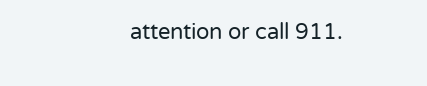attention or call 911.